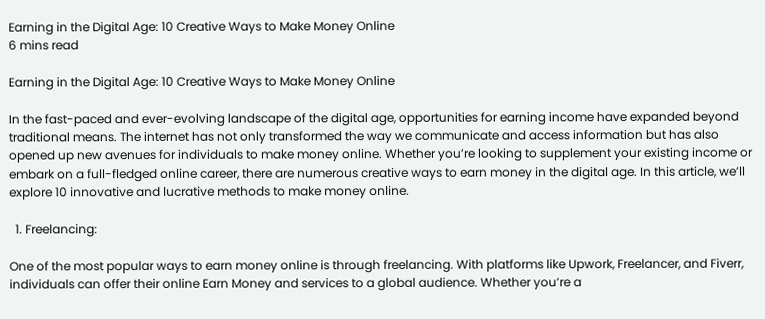Earning in the Digital Age: 10 Creative Ways to Make Money Online
6 mins read

Earning in the Digital Age: 10 Creative Ways to Make Money Online

In the fast-paced and ever-evolving landscape of the digital age, opportunities for earning income have expanded beyond traditional means. The internet has not only transformed the way we communicate and access information but has also opened up new avenues for individuals to make money online. Whether you’re looking to supplement your existing income or embark on a full-fledged online career, there are numerous creative ways to earn money in the digital age. In this article, we’ll explore 10 innovative and lucrative methods to make money online.

  1. Freelancing:

One of the most popular ways to earn money online is through freelancing. With platforms like Upwork, Freelancer, and Fiverr, individuals can offer their online Earn Money and services to a global audience. Whether you’re a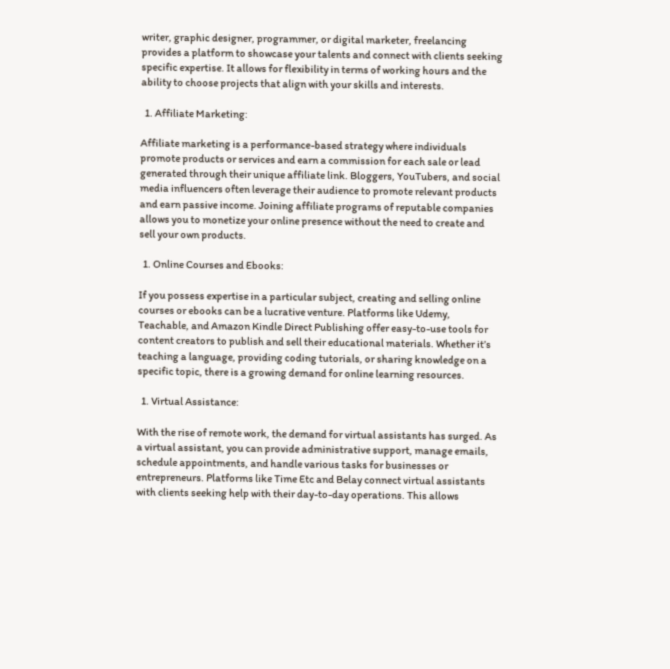writer, graphic designer, programmer, or digital marketer, freelancing provides a platform to showcase your talents and connect with clients seeking specific expertise. It allows for flexibility in terms of working hours and the ability to choose projects that align with your skills and interests.

  1. Affiliate Marketing:

Affiliate marketing is a performance-based strategy where individuals promote products or services and earn a commission for each sale or lead generated through their unique affiliate link. Bloggers, YouTubers, and social media influencers often leverage their audience to promote relevant products and earn passive income. Joining affiliate programs of reputable companies allows you to monetize your online presence without the need to create and sell your own products.

  1. Online Courses and Ebooks:

If you possess expertise in a particular subject, creating and selling online courses or ebooks can be a lucrative venture. Platforms like Udemy, Teachable, and Amazon Kindle Direct Publishing offer easy-to-use tools for content creators to publish and sell their educational materials. Whether it’s teaching a language, providing coding tutorials, or sharing knowledge on a specific topic, there is a growing demand for online learning resources.

  1. Virtual Assistance:

With the rise of remote work, the demand for virtual assistants has surged. As a virtual assistant, you can provide administrative support, manage emails, schedule appointments, and handle various tasks for businesses or entrepreneurs. Platforms like Time Etc and Belay connect virtual assistants with clients seeking help with their day-to-day operations. This allows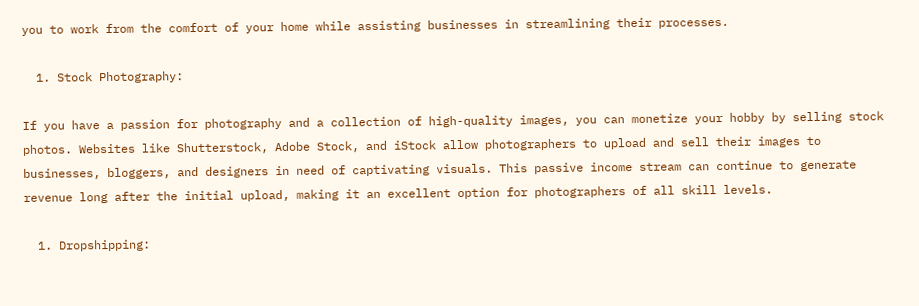you to work from the comfort of your home while assisting businesses in streamlining their processes.

  1. Stock Photography:

If you have a passion for photography and a collection of high-quality images, you can monetize your hobby by selling stock photos. Websites like Shutterstock, Adobe Stock, and iStock allow photographers to upload and sell their images to businesses, bloggers, and designers in need of captivating visuals. This passive income stream can continue to generate revenue long after the initial upload, making it an excellent option for photographers of all skill levels.

  1. Dropshipping: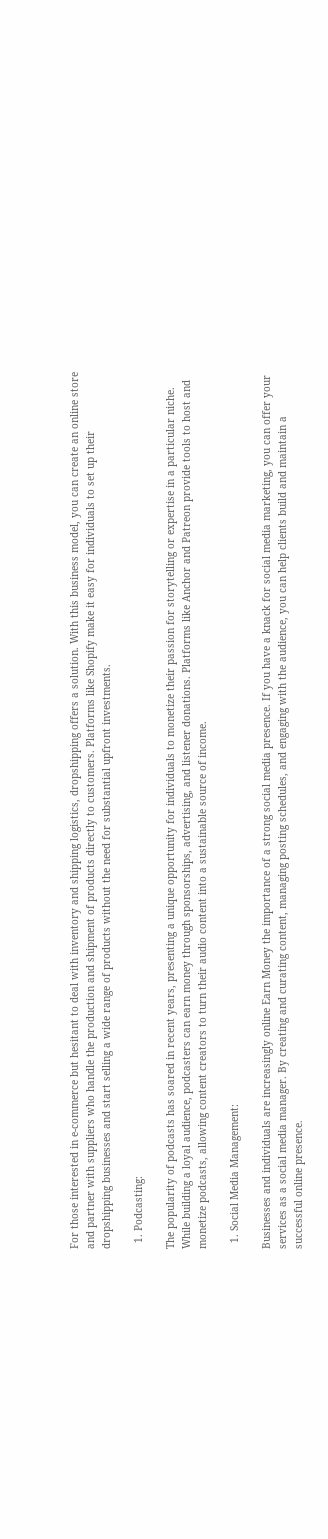For those interested in e-commerce but hesitant to deal with inventory and shipping logistics, dropshipping offers a solution. With this business model, you can create an online store and partner with suppliers who handle the production and shipment of products directly to customers. Platforms like Shopify make it easy for individuals to set up their dropshipping businesses and start selling a wide range of products without the need for substantial upfront investments.

  1. Podcasting:

The popularity of podcasts has soared in recent years, presenting a unique opportunity for individuals to monetize their passion for storytelling or expertise in a particular niche. While building a loyal audience, podcasters can earn money through sponsorships, advertising, and listener donations. Platforms like Anchor and Patreon provide tools to host and monetize podcasts, allowing content creators to turn their audio content into a sustainable source of income.

  1. Social Media Management:

Businesses and individuals are increasingly online Earn Money the importance of a strong social media presence. If you have a knack for social media marketing, you can offer your services as a social media manager. By creating and curating content, managing posting schedules, and engaging with the audience, you can help clients build and maintain a successful online presence.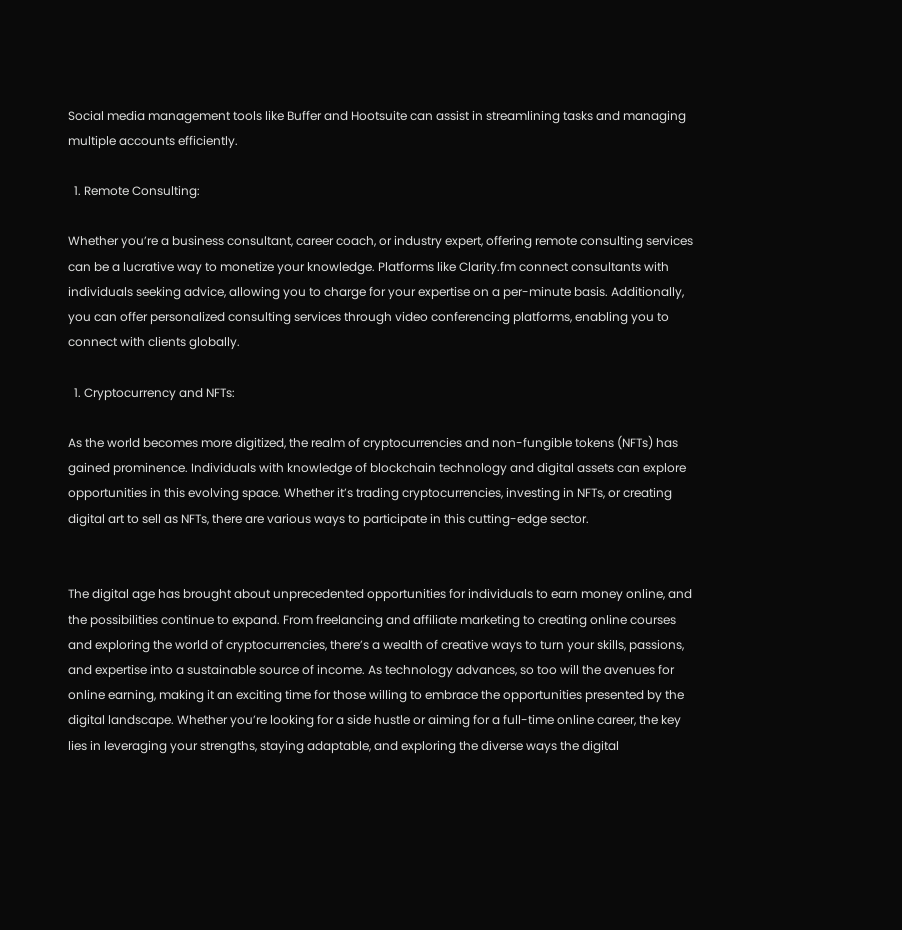Social media management tools like Buffer and Hootsuite can assist in streamlining tasks and managing multiple accounts efficiently.

  1. Remote Consulting:

Whether you’re a business consultant, career coach, or industry expert, offering remote consulting services can be a lucrative way to monetize your knowledge. Platforms like Clarity.fm connect consultants with individuals seeking advice, allowing you to charge for your expertise on a per-minute basis. Additionally, you can offer personalized consulting services through video conferencing platforms, enabling you to connect with clients globally.

  1. Cryptocurrency and NFTs:

As the world becomes more digitized, the realm of cryptocurrencies and non-fungible tokens (NFTs) has gained prominence. Individuals with knowledge of blockchain technology and digital assets can explore opportunities in this evolving space. Whether it’s trading cryptocurrencies, investing in NFTs, or creating digital art to sell as NFTs, there are various ways to participate in this cutting-edge sector.


The digital age has brought about unprecedented opportunities for individuals to earn money online, and the possibilities continue to expand. From freelancing and affiliate marketing to creating online courses and exploring the world of cryptocurrencies, there’s a wealth of creative ways to turn your skills, passions, and expertise into a sustainable source of income. As technology advances, so too will the avenues for online earning, making it an exciting time for those willing to embrace the opportunities presented by the digital landscape. Whether you’re looking for a side hustle or aiming for a full-time online career, the key lies in leveraging your strengths, staying adaptable, and exploring the diverse ways the digital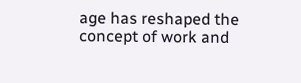age has reshaped the concept of work and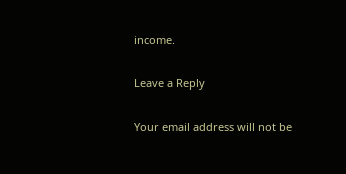income.

Leave a Reply

Your email address will not be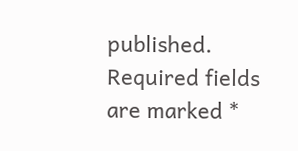published. Required fields are marked *